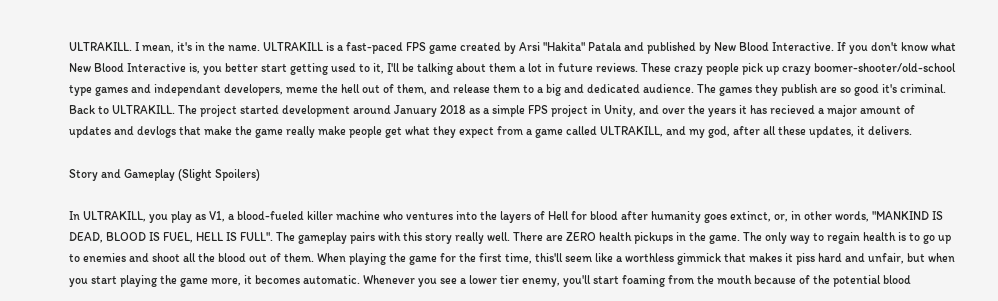ULTRAKILL. I mean, it's in the name. ULTRAKILL is a fast-paced FPS game created by Arsi "Hakita" Patala and published by New Blood Interactive. If you don't know what New Blood Interactive is, you better start getting used to it, I'll be talking about them a lot in future reviews. These crazy people pick up crazy boomer-shooter/old-school type games and independant developers, meme the hell out of them, and release them to a big and dedicated audience. The games they publish are so good it's criminal. Back to ULTRAKILL. The project started development around January 2018 as a simple FPS project in Unity, and over the years it has recieved a major amount of updates and devlogs that make the game really make people get what they expect from a game called ULTRAKILL, and my god, after all these updates, it delivers.

Story and Gameplay (Slight Spoilers)

In ULTRAKILL, you play as V1, a blood-fueled killer machine who ventures into the layers of Hell for blood after humanity goes extinct, or, in other words, "MANKIND IS DEAD, BLOOD IS FUEL, HELL IS FULL". The gameplay pairs with this story really well. There are ZERO health pickups in the game. The only way to regain health is to go up to enemies and shoot all the blood out of them. When playing the game for the first time, this'll seem like a worthless gimmick that makes it piss hard and unfair, but when you start playing the game more, it becomes automatic. Whenever you see a lower tier enemy, you'll start foaming from the mouth because of the potential blood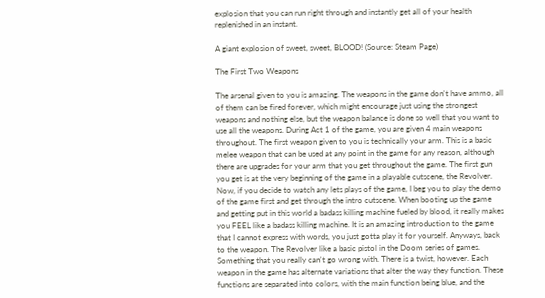explosion that you can run right through and instantly get all of your health replenished in an instant.

A giant explosion of sweet, sweet, BLOOD! (Source: Steam Page)

The First Two Weapons

The arsenal given to you is amazing. The weapons in the game don't have ammo, all of them can be fired forever, which might encourage just using the strongest weapons and nothing else, but the weapon balance is done so well that you want to use all the weapons. During Act 1 of the game, you are given 4 main weapons throughout. The first weapon given to you is technically your arm. This is a basic melee weapon that can be used at any point in the game for any reason, although there are upgrades for your arm that you get throughout the game. The first gun you get is at the very beginning of the game in a playable cutscene, the Revolver. Now, if you decide to watch any lets plays of the game, I beg you to play the demo of the game first and get through the intro cutscene. When booting up the game and getting put in this world a badass killing machine fueled by blood, it really makes you FEEL like a badass killing machine. It is an amazing introduction to the game that I cannot express with words, you just gotta play it for yourself. Anyways, back to the weapon. The Revolver like a basic pistol in the Doom series of games. Something that you really can't go wrong with. There is a twist, however. Each weapon in the game has alternate variations that alter the way they function. These functions are separated into colors, with the main function being blue, and the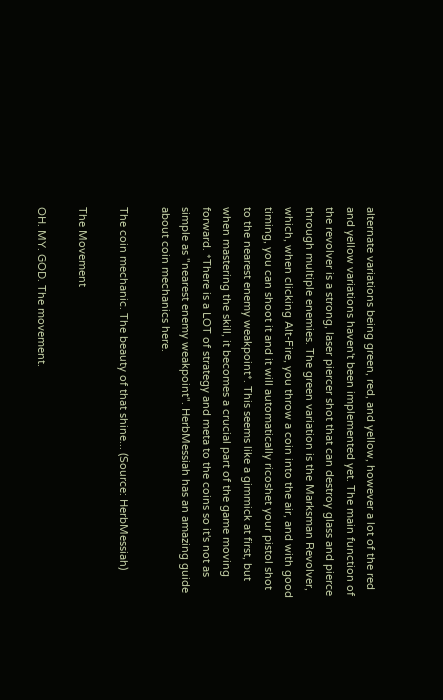alternate variations being green, red, and yellow, however a lot of the red and yellow variations haven't been implemented yet. The main function of the revolver is a strong, laser piercer shot that can destroy glass and pierce through multiple enemies. The green variation is the Marksman Revolver, which, when clicking Alt-Fire, you throw a coin into the air, and with good timing, you can shoot it and it will automatically ricoshet your pistol shot to the nearest enemy weakpoint*. This seems like a gimmick at first, but when mastering the skill, it becomes a crucial part of the game moving forward. *There is a LOT of strategy and meta to the coins so it's not as simple as "nearest enemy weakpoint". HerbMessiah has an amazing guide about coin mechanics here.

The coin mechanic. The beauty of that shine... (Source: HerbMessiah)

The Movement

OH. MY. GOD. The movement.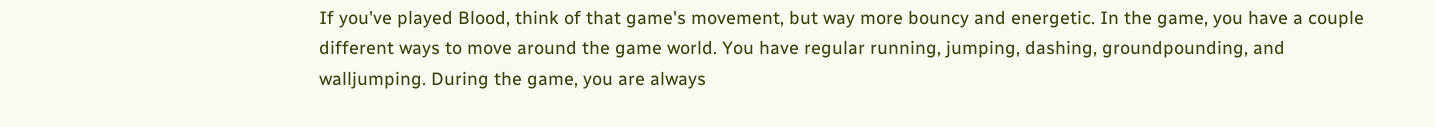If you've played Blood, think of that game's movement, but way more bouncy and energetic. In the game, you have a couple different ways to move around the game world. You have regular running, jumping, dashing, groundpounding, and walljumping. During the game, you are always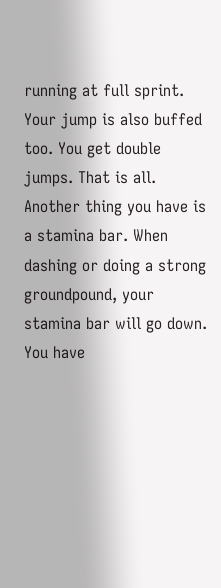running at full sprint. Your jump is also buffed too. You get double jumps. That is all. Another thing you have is a stamina bar. When dashing or doing a strong groundpound, your stamina bar will go down. You have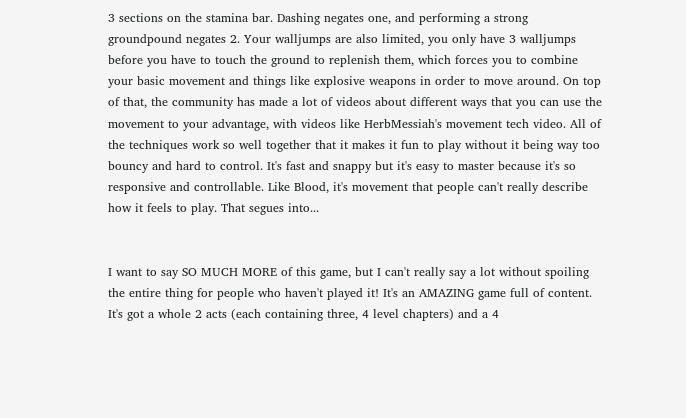3 sections on the stamina bar. Dashing negates one, and performing a strong groundpound negates 2. Your walljumps are also limited, you only have 3 walljumps before you have to touch the ground to replenish them, which forces you to combine your basic movement and things like explosive weapons in order to move around. On top of that, the community has made a lot of videos about different ways that you can use the movement to your advantage, with videos like HerbMessiah's movement tech video. All of the techniques work so well together that it makes it fun to play without it being way too bouncy and hard to control. It's fast and snappy but it's easy to master because it's so responsive and controllable. Like Blood, it's movement that people can't really describe how it feels to play. That segues into...


I want to say SO MUCH MORE of this game, but I can't really say a lot without spoiling the entire thing for people who haven't played it! It's an AMAZING game full of content. It's got a whole 2 acts (each containing three, 4 level chapters) and a 4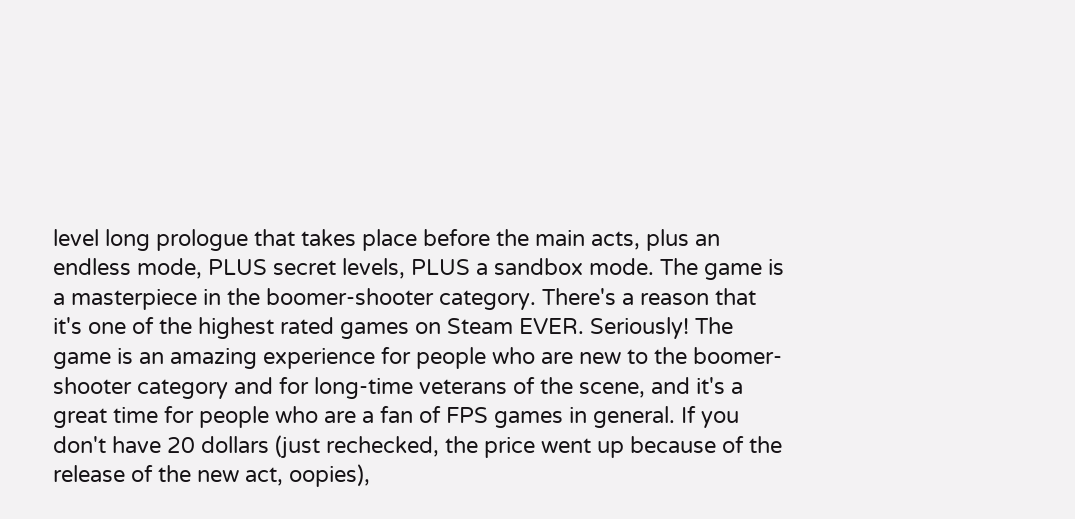level long prologue that takes place before the main acts, plus an endless mode, PLUS secret levels, PLUS a sandbox mode. The game is a masterpiece in the boomer-shooter category. There's a reason that it's one of the highest rated games on Steam EVER. Seriously! The game is an amazing experience for people who are new to the boomer-shooter category and for long-time veterans of the scene, and it's a great time for people who are a fan of FPS games in general. If you don't have 20 dollars (just rechecked, the price went up because of the release of the new act, oopies),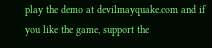play the demo at devilmayquake.com and if you like the game, support the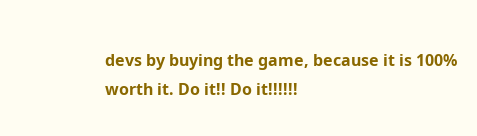devs by buying the game, because it is 100% worth it. Do it!! Do it!!!!!!